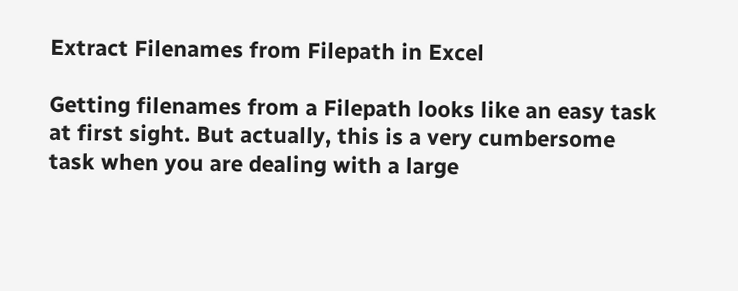Extract Filenames from Filepath in Excel

Getting filenames from a Filepath looks like an easy task at first sight. But actually, this is a very cumbersome task when you are dealing with a large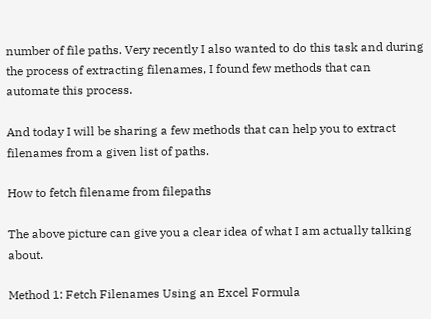number of file paths. Very recently I also wanted to do this task and during the process of extracting filenames, I found few methods that can automate this process.

And today I will be sharing a few methods that can help you to extract filenames from a given list of paths.

How to fetch filename from filepaths

The above picture can give you a clear idea of what I am actually talking about.

Method 1: Fetch Filenames Using an Excel Formula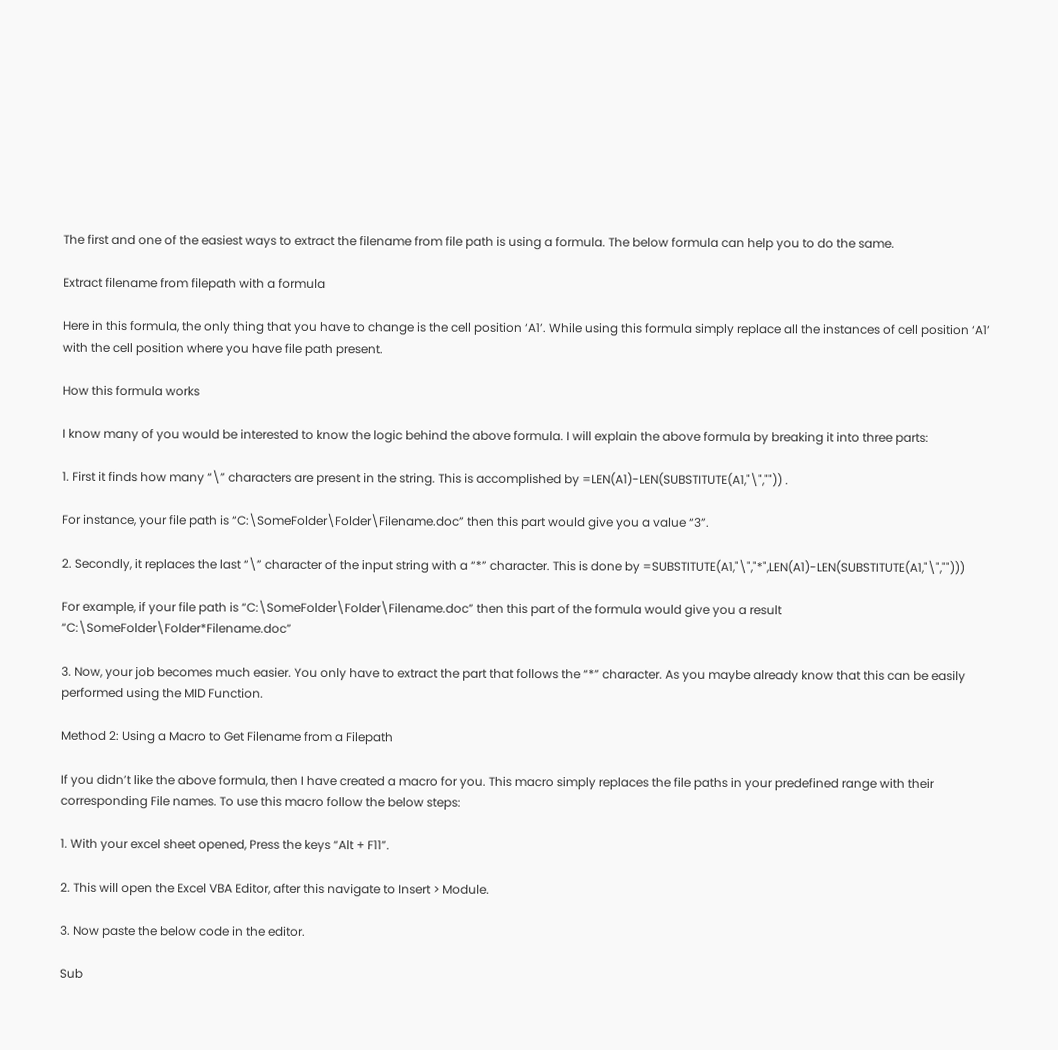The first and one of the easiest ways to extract the filename from file path is using a formula. The below formula can help you to do the same.

Extract filename from filepath with a formula

Here in this formula, the only thing that you have to change is the cell position ‘A1’. While using this formula simply replace all the instances of cell position ‘A1’ with the cell position where you have file path present.

How this formula works

I know many of you would be interested to know the logic behind the above formula. I will explain the above formula by breaking it into three parts:

1. First it finds how many “\” characters are present in the string. This is accomplished by =LEN(A1)-LEN(SUBSTITUTE(A1,"\","")) .

For instance, your file path is “C:\SomeFolder\Folder\Filename.doc” then this part would give you a value “3”.

2. Secondly, it replaces the last “\” character of the input string with a “*” character. This is done by =SUBSTITUTE(A1,"\","*",LEN(A1)-LEN(SUBSTITUTE(A1,"\","")))

For example, if your file path is “C:\SomeFolder\Folder\Filename.doc” then this part of the formula would give you a result “C:\SomeFolder\Folder*Filename.doc”

3. Now, your job becomes much easier. You only have to extract the part that follows the “*” character. As you maybe already know that this can be easily performed using the MID Function.

Method 2: Using a Macro to Get Filename from a Filepath

If you didn’t like the above formula, then I have created a macro for you. This macro simply replaces the file paths in your predefined range with their corresponding File names. To use this macro follow the below steps:

1. With your excel sheet opened, Press the keys “Alt + F11”.

2. This will open the Excel VBA Editor, after this navigate to Insert > Module.

3. Now paste the below code in the editor.

Sub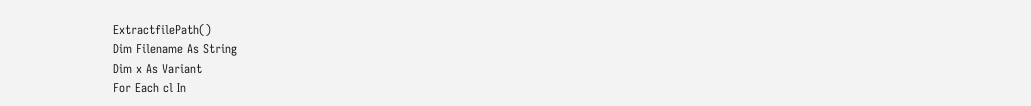ExtractfilePath()
Dim Filename As String
Dim x As Variant
For Each cl In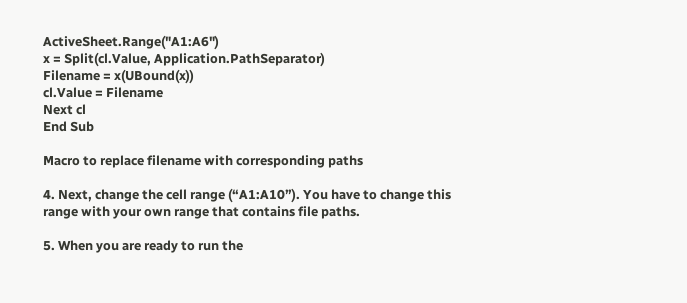ActiveSheet.Range("A1:A6")
x = Split(cl.Value, Application.PathSeparator)
Filename = x(UBound(x))
cl.Value = Filename
Next cl
End Sub

Macro to replace filename with corresponding paths

4. Next, change the cell range (“A1:A10”). You have to change this range with your own range that contains file paths.

5. When you are ready to run the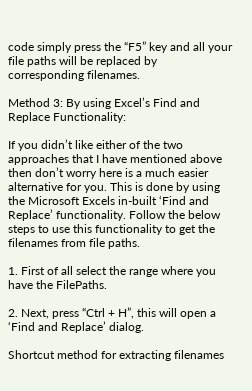code simply press the “F5” key and all your file paths will be replaced by corresponding filenames.

Method 3: By using Excel’s Find and Replace Functionality:

If you didn’t like either of the two approaches that I have mentioned above then don’t worry here is a much easier alternative for you. This is done by using the Microsoft Excels in-built ‘Find and Replace’ functionality. Follow the below steps to use this functionality to get the filenames from file paths.

1. First of all select the range where you have the FilePaths.

2. Next, press “Ctrl + H”, this will open a ‘Find and Replace’ dialog.

Shortcut method for extracting filenames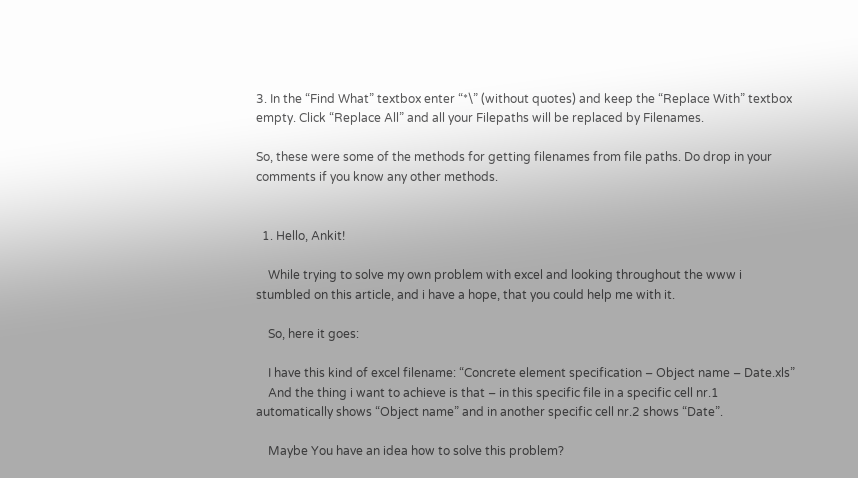3. In the “Find What” textbox enter “*\” (without quotes) and keep the “Replace With” textbox empty. Click “Replace All” and all your Filepaths will be replaced by Filenames.

So, these were some of the methods for getting filenames from file paths. Do drop in your comments if you know any other methods.


  1. Hello, Ankit!

    While trying to solve my own problem with excel and looking throughout the www i stumbled on this article, and i have a hope, that you could help me with it.

    So, here it goes:

    I have this kind of excel filename: “Concrete element specification – Object name – Date.xls”
    And the thing i want to achieve is that – in this specific file in a specific cell nr.1 automatically shows “Object name” and in another specific cell nr.2 shows “Date”.

    Maybe You have an idea how to solve this problem?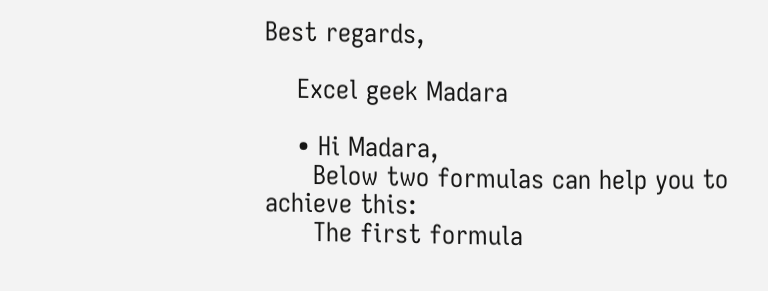Best regards,

    Excel geek Madara

    • Hi Madara,
      Below two formulas can help you to achieve this:
      The first formula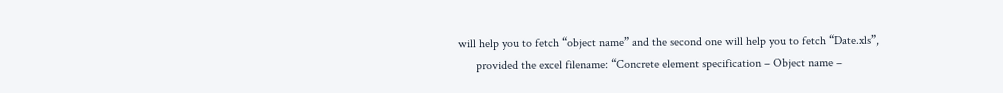will help you to fetch “object name” and the second one will help you to fetch “Date.xls”,
      provided the excel filename: “Concrete element specification – Object name –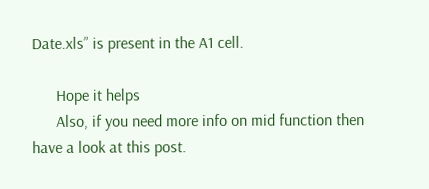Date.xls” is present in the A1 cell.

      Hope it helps
      Also, if you need more info on mid function then have a look at this post.